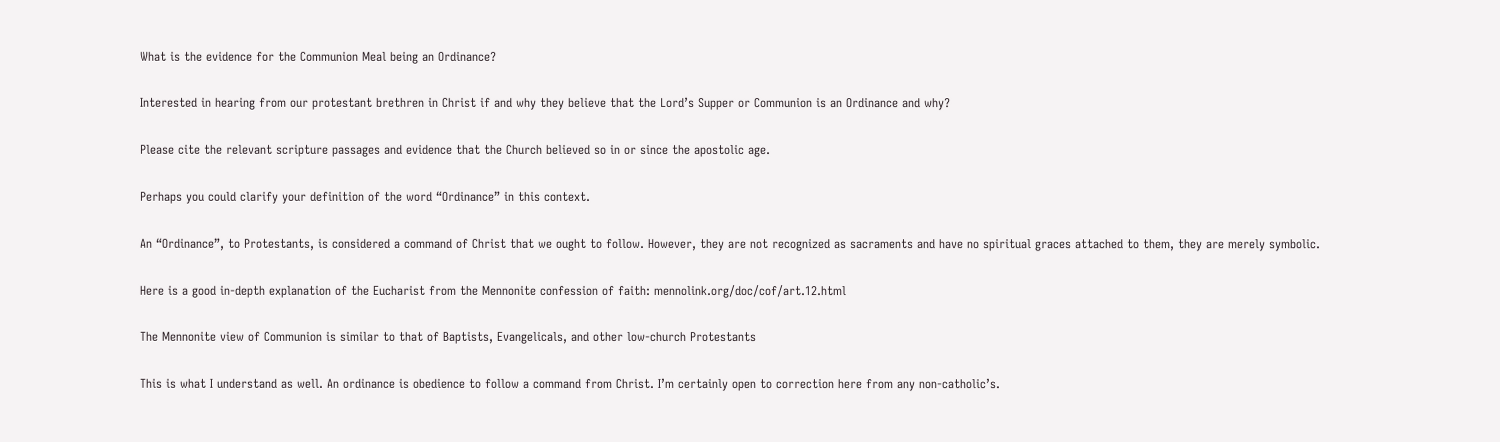What is the evidence for the Communion Meal being an Ordinance?

Interested in hearing from our protestant brethren in Christ if and why they believe that the Lord’s Supper or Communion is an Ordinance and why?

Please cite the relevant scripture passages and evidence that the Church believed so in or since the apostolic age.

Perhaps you could clarify your definition of the word “Ordinance” in this context.

An “Ordinance”, to Protestants, is considered a command of Christ that we ought to follow. However, they are not recognized as sacraments and have no spiritual graces attached to them, they are merely symbolic.

Here is a good in-depth explanation of the Eucharist from the Mennonite confession of faith: mennolink.org/doc/cof/art.12.html

The Mennonite view of Communion is similar to that of Baptists, Evangelicals, and other low-church Protestants

This is what I understand as well. An ordinance is obedience to follow a command from Christ. I’m certainly open to correction here from any non-catholic’s.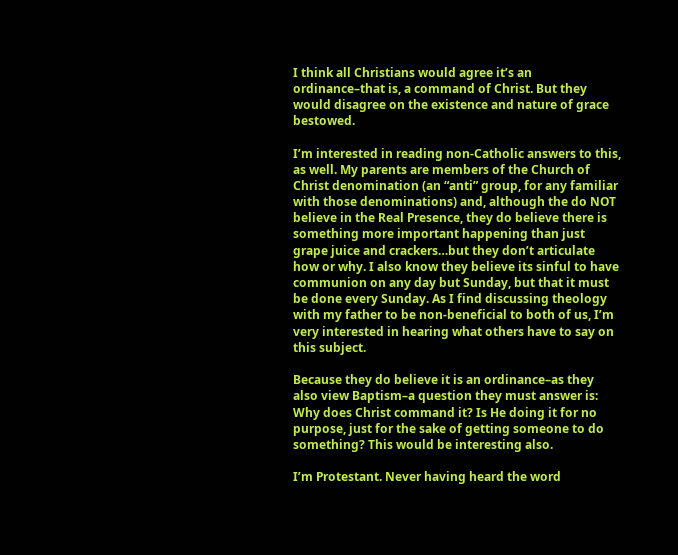I think all Christians would agree it’s an ordinance–that is, a command of Christ. But they would disagree on the existence and nature of grace bestowed.

I’m interested in reading non-Catholic answers to this, as well. My parents are members of the Church of Christ denomination (an “anti” group, for any familiar with those denominations) and, although the do NOT believe in the Real Presence, they do believe there is something more important happening than just grape juice and crackers…but they don’t articulate how or why. I also know they believe its sinful to have communion on any day but Sunday, but that it must be done every Sunday. As I find discussing theology with my father to be non-beneficial to both of us, I’m very interested in hearing what others have to say on this subject.

Because they do believe it is an ordinance–as they also view Baptism–a question they must answer is: Why does Christ command it? Is He doing it for no purpose, just for the sake of getting someone to do something? This would be interesting also.

I’m Protestant. Never having heard the word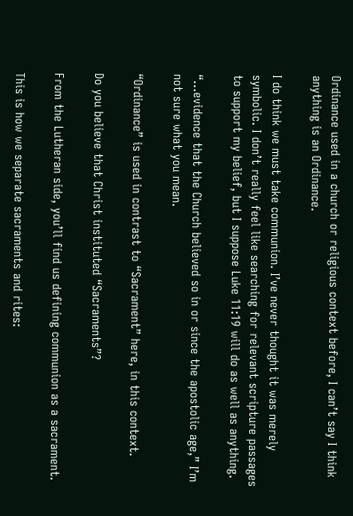Ordinance used in a church or religious context before, I can’t say I think anything is an Ordinance.

I do think we must take communion. I’ve never thought it was merely symbolic. I don’t really feel like searching for relevant scripture passages to support my belief, but I suppose Luke 11:19 will do as well as anything.

“…evidence that the Church believed so in or since the apostolic age,” I’m not sure what you mean.

“Ordinance” is used in contrast to “Sacrament” here, in this context.

Do you believe that Christ instituted “Sacraments”?

From the Lutheran side, you’ll find us defining communion as a sacrament.

This is how we separate sacraments and rites: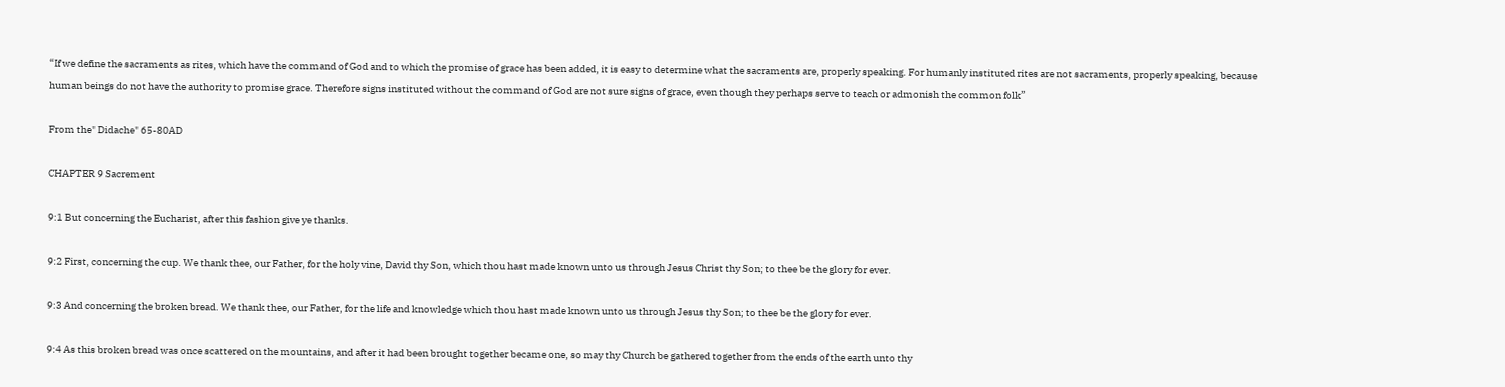“If we define the sacraments as rites, which have the command of God and to which the promise of grace has been added, it is easy to determine what the sacraments are, properly speaking. For humanly instituted rites are not sacraments, properly speaking, because human beings do not have the authority to promise grace. Therefore signs instituted without the command of God are not sure signs of grace, even though they perhaps serve to teach or admonish the common folk”

From the" Didache" 65-80AD

CHAPTER 9 Sacrement

9:1 But concerning the Eucharist, after this fashion give ye thanks.

9:2 First, concerning the cup. We thank thee, our Father, for the holy vine, David thy Son, which thou hast made known unto us through Jesus Christ thy Son; to thee be the glory for ever.

9:3 And concerning the broken bread. We thank thee, our Father, for the life and knowledge which thou hast made known unto us through Jesus thy Son; to thee be the glory for ever.

9:4 As this broken bread was once scattered on the mountains, and after it had been brought together became one, so may thy Church be gathered together from the ends of the earth unto thy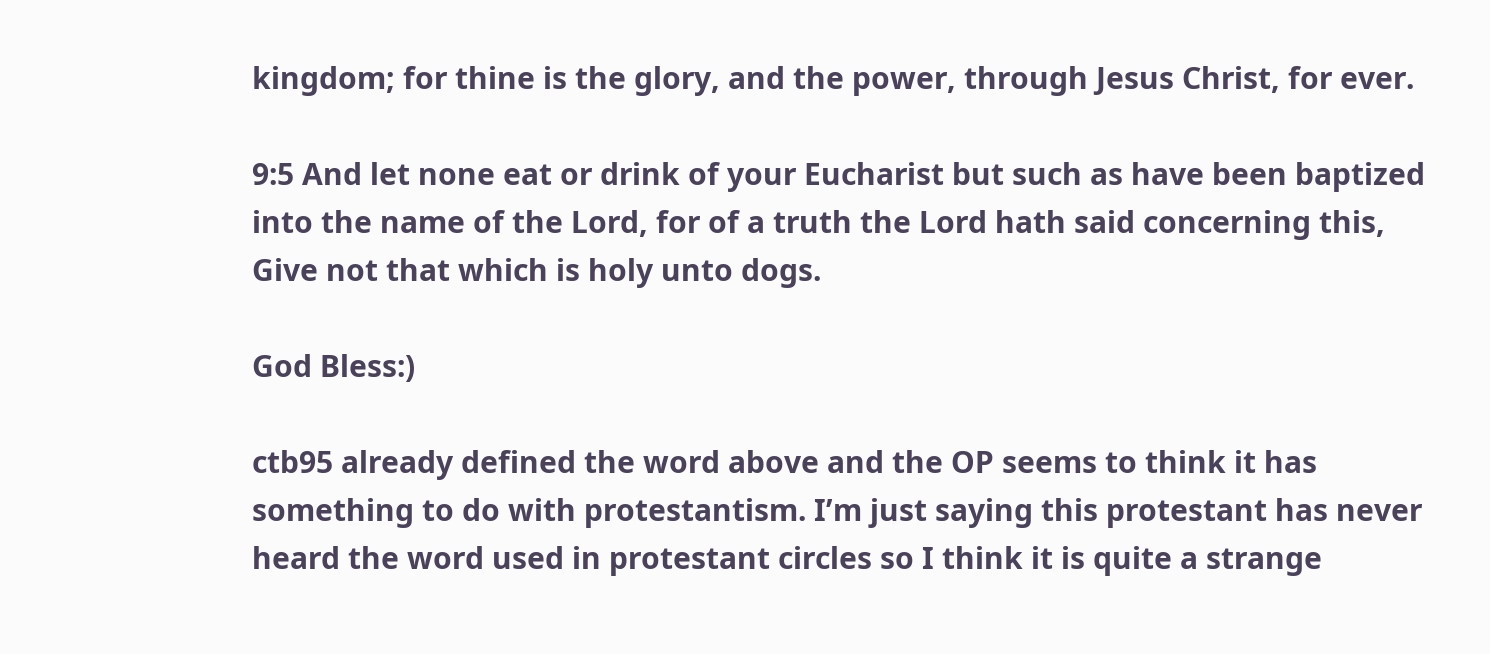kingdom; for thine is the glory, and the power, through Jesus Christ, for ever.

9:5 And let none eat or drink of your Eucharist but such as have been baptized into the name of the Lord, for of a truth the Lord hath said concerning this, Give not that which is holy unto dogs.

God Bless:)

ctb95 already defined the word above and the OP seems to think it has something to do with protestantism. I’m just saying this protestant has never heard the word used in protestant circles so I think it is quite a strange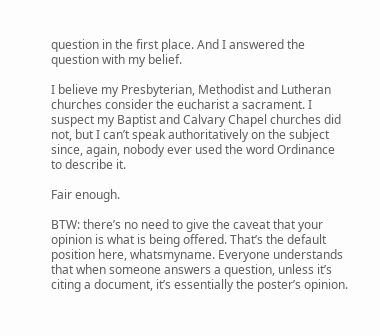question in the first place. And I answered the question with my belief.

I believe my Presbyterian, Methodist and Lutheran churches consider the eucharist a sacrament. I suspect my Baptist and Calvary Chapel churches did not, but I can’t speak authoritatively on the subject since, again, nobody ever used the word Ordinance to describe it.

Fair enough.

BTW: there’s no need to give the caveat that your opinion is what is being offered. That’s the default position here, whatsmyname. Everyone understands that when someone answers a question, unless it’s citing a document, it’s essentially the poster’s opinion.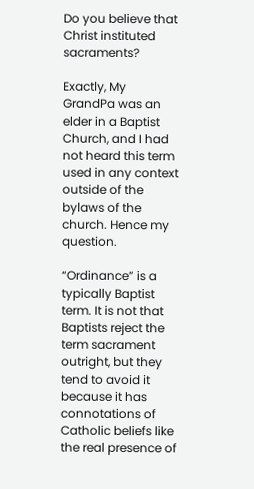Do you believe that Christ instituted sacraments?

Exactly, My GrandPa was an elder in a Baptist Church, and I had not heard this term used in any context outside of the bylaws of the church. Hence my question.

“Ordinance” is a typically Baptist term. It is not that Baptists reject the term sacrament outright, but they tend to avoid it because it has connotations of Catholic beliefs like the real presence of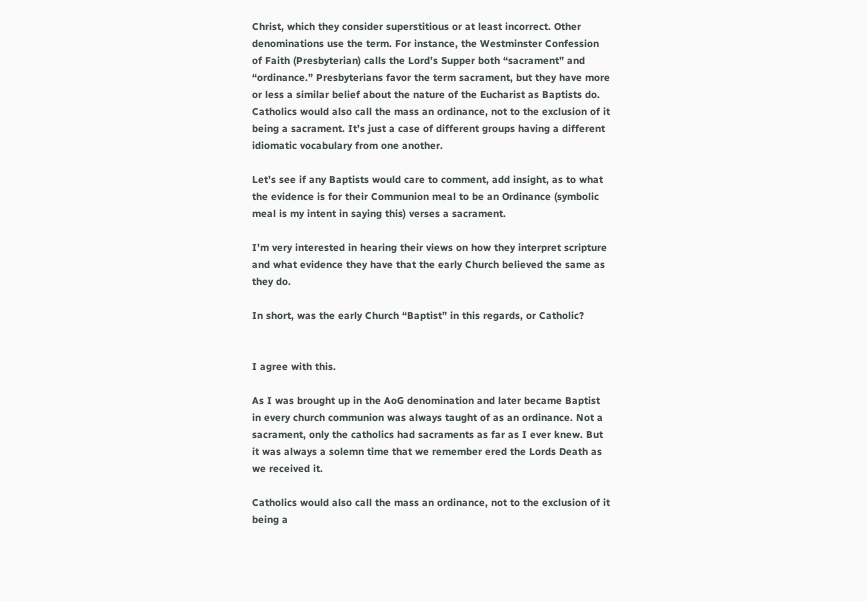Christ, which they consider superstitious or at least incorrect. Other denominations use the term. For instance, the Westminster Confession of Faith (Presbyterian) calls the Lord’s Supper both “sacrament” and “ordinance.” Presbyterians favor the term sacrament, but they have more or less a similar belief about the nature of the Eucharist as Baptists do. Catholics would also call the mass an ordinance, not to the exclusion of it being a sacrament. It’s just a case of different groups having a different idiomatic vocabulary from one another.

Let’s see if any Baptists would care to comment, add insight, as to what the evidence is for their Communion meal to be an Ordinance (symbolic meal is my intent in saying this) verses a sacrament.

I’m very interested in hearing their views on how they interpret scripture and what evidence they have that the early Church believed the same as they do.

In short, was the early Church “Baptist” in this regards, or Catholic?


I agree with this.

As I was brought up in the AoG denomination and later became Baptist in every church communion was always taught of as an ordinance. Not a sacrament, only the catholics had sacraments as far as I ever knew. But it was always a solemn time that we remember ered the Lords Death as we received it.

Catholics would also call the mass an ordinance, not to the exclusion of it being a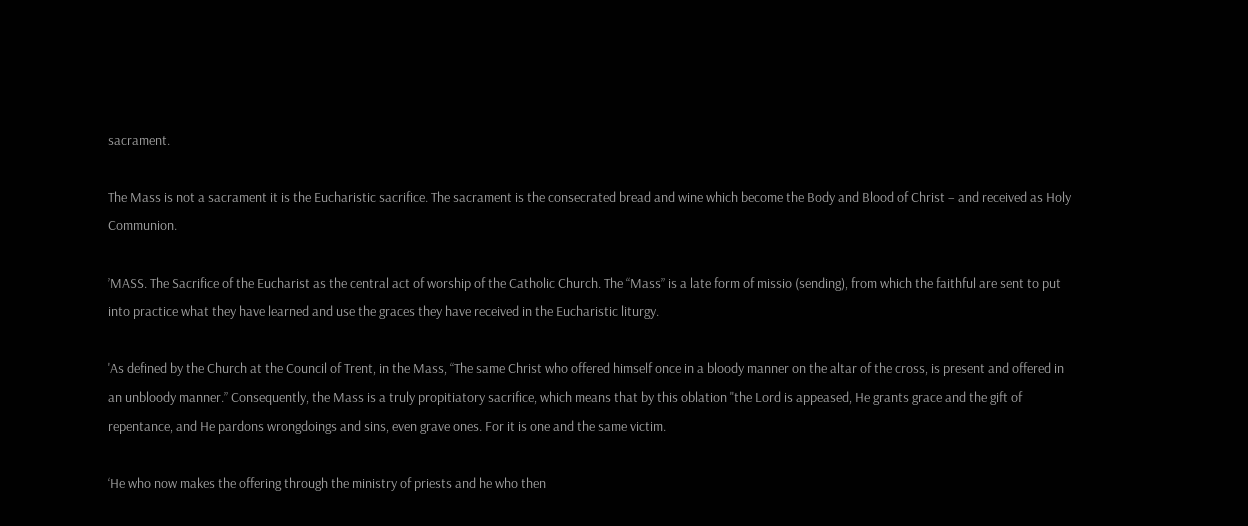sacrament.

The Mass is not a sacrament it is the Eucharistic sacrifice. The sacrament is the consecrated bread and wine which become the Body and Blood of Christ – and received as Holy Communion.

’MASS. The Sacrifice of the Eucharist as the central act of worship of the Catholic Church. The “Mass” is a late form of missio (sending), from which the faithful are sent to put into practice what they have learned and use the graces they have received in the Eucharistic liturgy.

'As defined by the Church at the Council of Trent, in the Mass, “The same Christ who offered himself once in a bloody manner on the altar of the cross, is present and offered in an unbloody manner.” Consequently, the Mass is a truly propitiatory sacrifice, which means that by this oblation "the Lord is appeased, He grants grace and the gift of repentance, and He pardons wrongdoings and sins, even grave ones. For it is one and the same victim.

‘He who now makes the offering through the ministry of priests and he who then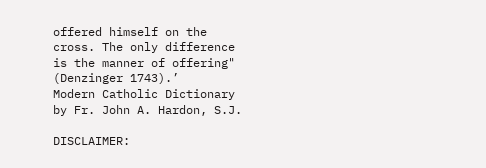offered himself on the cross. The only difference is the manner of offering" (Denzinger 1743).’
Modern Catholic Dictionary by Fr. John A. Hardon, S.J.

DISCLAIMER: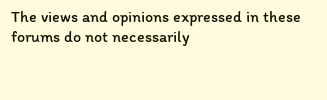The views and opinions expressed in these forums do not necessarily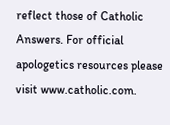reflect those of Catholic Answers. For official apologetics resources please visit www.catholic.com.